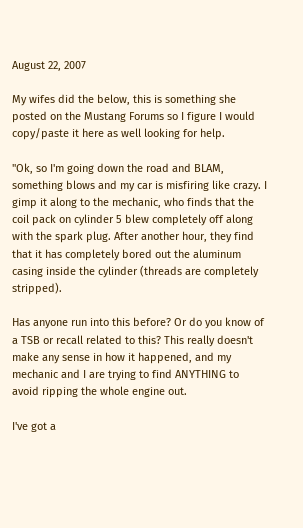August 22, 2007

My wifes did the below, this is something she posted on the Mustang Forums so I figure I would copy/paste it here as well looking for help.

"Ok, so I'm going down the road and BLAM, something blows and my car is misfiring like crazy. I gimp it along to the mechanic, who finds that the coil pack on cylinder 5 blew completely off along with the spark plug. After another hour, they find that it has completely bored out the aluminum casing inside the cylinder (threads are completely stripped).

Has anyone run into this before? Or do you know of a TSB or recall related to this? This really doesn't make any sense in how it happened, and my mechanic and I are trying to find ANYTHING to avoid ripping the whole engine out.

I've got a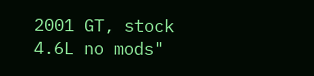2001 GT, stock 4.6L no mods"